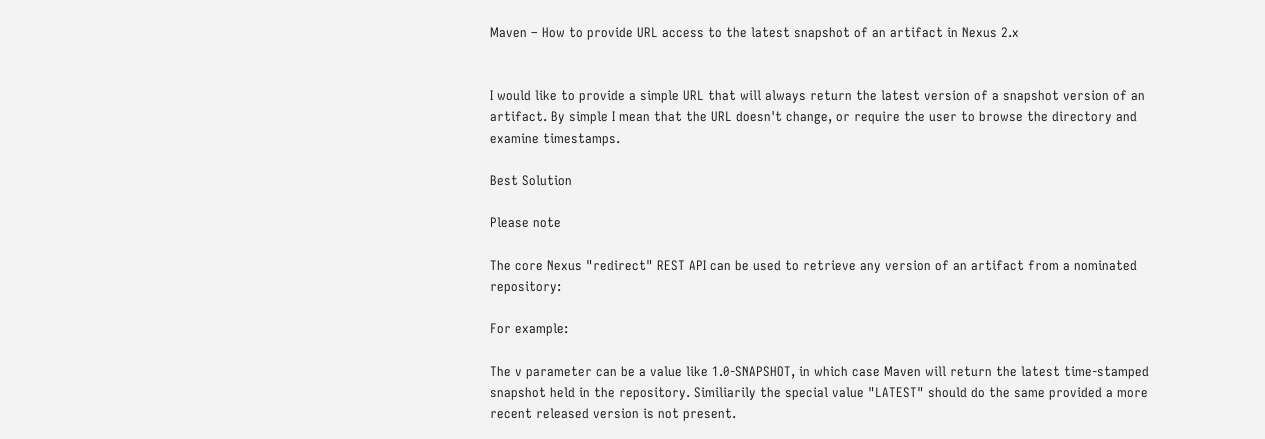Maven – How to provide URL access to the latest snapshot of an artifact in Nexus 2.x


I would like to provide a simple URL that will always return the latest version of a snapshot version of an artifact. By simple I mean that the URL doesn't change, or require the user to browse the directory and examine timestamps.

Best Solution

Please note

The core Nexus "redirect" REST API can be used to retrieve any version of an artifact from a nominated repository:

For example:

The v parameter can be a value like 1.0-SNAPSHOT, in which case Maven will return the latest time-stamped snapshot held in the repository. Similiarily the special value "LATEST" should do the same provided a more recent released version is not present.